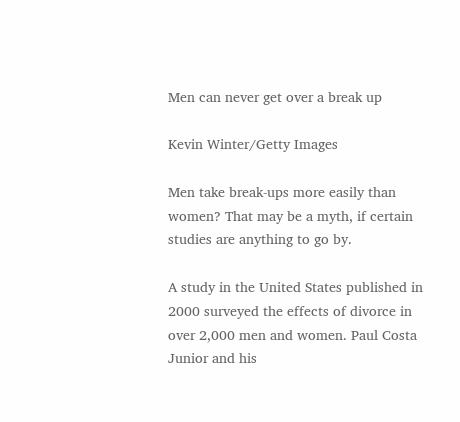Men can never get over a break up

Kevin Winter/Getty Images

Men take break-ups more easily than women? That may be a myth, if certain studies are anything to go by.

A study in the United States published in 2000 surveyed the effects of divorce in over 2,000 men and women. Paul Costa Junior and his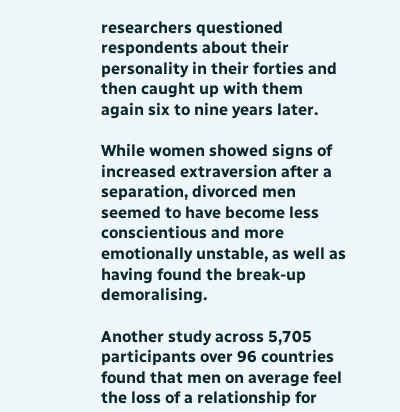researchers questioned respondents about their personality in their forties and then caught up with them again six to nine years later.

While women showed signs of increased extraversion after a separation, divorced men seemed to have become less conscientious and more emotionally unstable, as well as having found the break-up demoralising.

Another study across 5,705 participants over 96 countries found that men on average feel the loss of a relationship for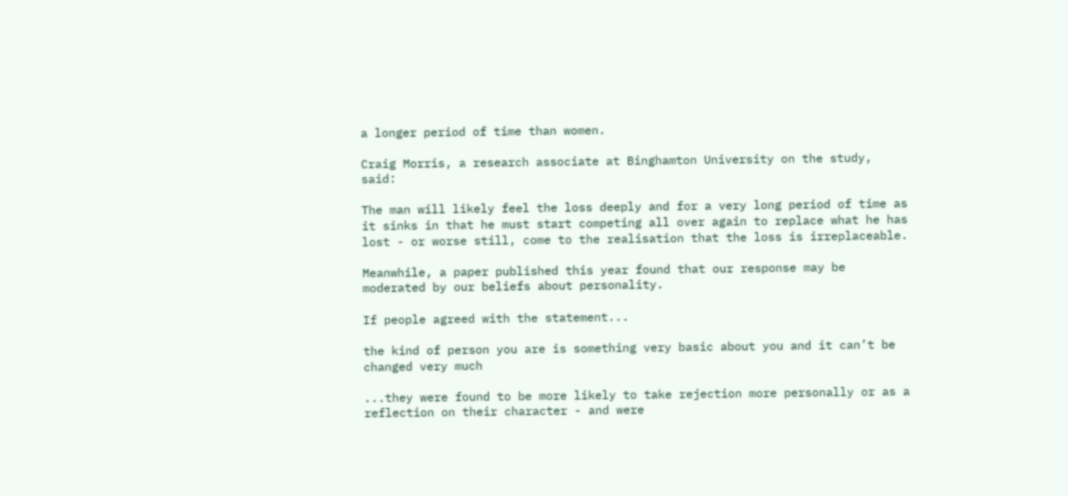a longer period of time than women.

Craig Morris, a research associate at Binghamton University on the study, said:

The man will likely feel the loss deeply and for a very long period of time as it sinks in that he must start competing all over again to replace what he has lost - or worse still, come to the realisation that the loss is irreplaceable.

Meanwhile, a paper published this year found that our response may be moderated by our beliefs about personality.

If people agreed with the statement...

the kind of person you are is something very basic about you and it can’t be changed very much

...they were found to be more likely to take rejection more personally or as a reflection on their character - and were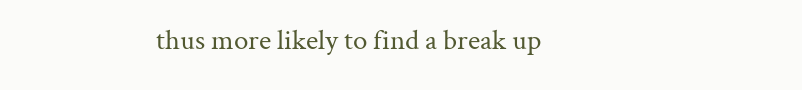thus more likely to find a break up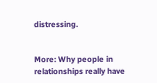distressing.


More: Why people in relationships really have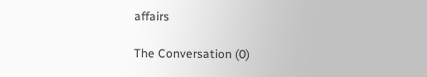affairs

The Conversation (0)